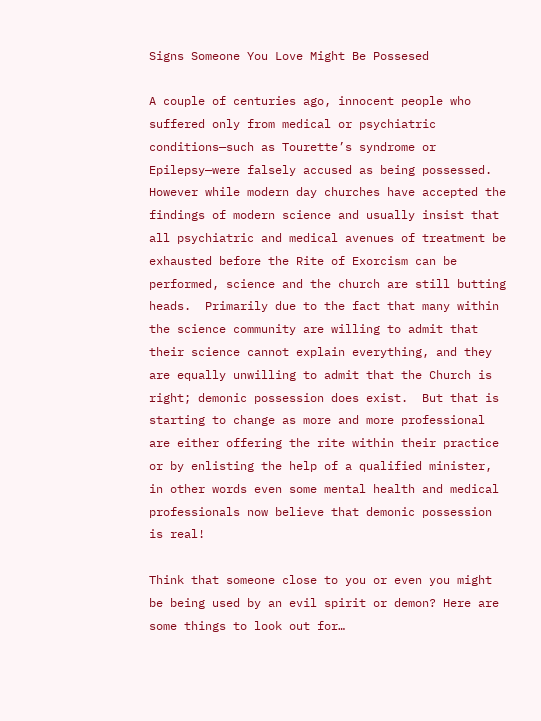Signs Someone You Love Might Be Possesed

A couple of centuries ago, innocent people who suffered only from medical or psychiatric conditions—such as Tourette’s syndrome or Epilepsy—were falsely accused as being possessed.  However while modern day churches have accepted the findings of modern science and usually insist that all psychiatric and medical avenues of treatment be exhausted before the Rite of Exorcism can be performed, science and the church are still butting heads.  Primarily due to the fact that many within the science community are willing to admit that their science cannot explain everything, and they are equally unwilling to admit that the Church is right; demonic possession does exist.  But that is starting to change as more and more professional are either offering the rite within their practice or by enlisting the help of a qualified minister, in other words even some mental health and medical professionals now believe that demonic possession is real!

Think that someone close to you or even you might be being used by an evil spirit or demon? Here are some things to look out for…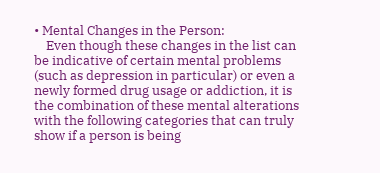• Mental Changes in the Person:
    Even though these changes in the list can be indicative of certain mental problems (such as depression in particular) or even a newly formed drug usage or addiction, it is the combination of these mental alterations with the following categories that can truly show if a person is being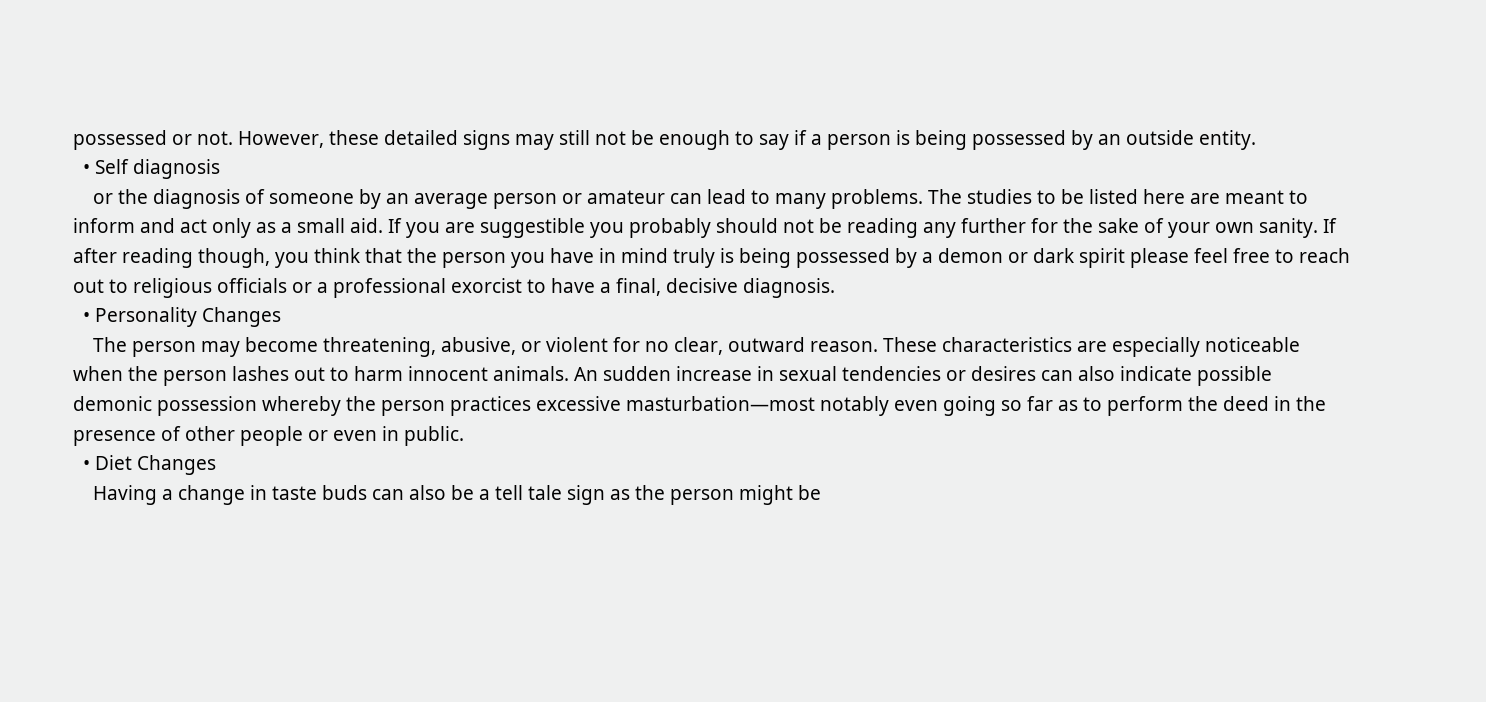possessed or not. However, these detailed signs may still not be enough to say if a person is being possessed by an outside entity.
  • Self diagnosis
    or the diagnosis of someone by an average person or amateur can lead to many problems. The studies to be listed here are meant to inform and act only as a small aid. If you are suggestible you probably should not be reading any further for the sake of your own sanity. If after reading though, you think that the person you have in mind truly is being possessed by a demon or dark spirit please feel free to reach out to religious officials or a professional exorcist to have a final, decisive diagnosis.
  • Personality Changes
    The person may become threatening, abusive, or violent for no clear, outward reason. These characteristics are especially noticeable when the person lashes out to harm innocent animals. An sudden increase in sexual tendencies or desires can also indicate possible demonic possession whereby the person practices excessive masturbation—most notably even going so far as to perform the deed in the presence of other people or even in public.
  • Diet Changes
    Having a change in taste buds can also be a tell tale sign as the person might be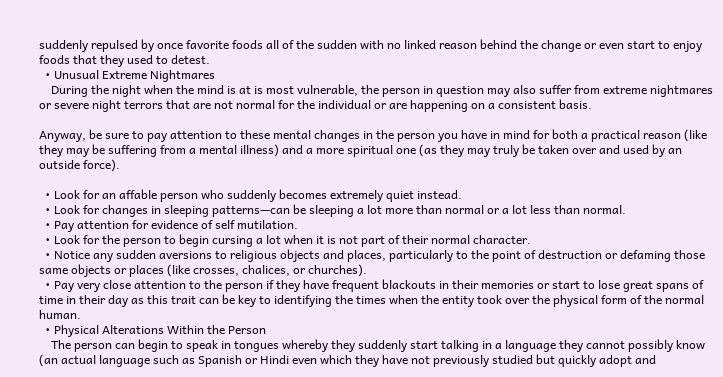suddenly repulsed by once favorite foods all of the sudden with no linked reason behind the change or even start to enjoy foods that they used to detest.
  • Unusual Extreme Nightmares
    During the night when the mind is at is most vulnerable, the person in question may also suffer from extreme nightmares or severe night terrors that are not normal for the individual or are happening on a consistent basis.

Anyway, be sure to pay attention to these mental changes in the person you have in mind for both a practical reason (like they may be suffering from a mental illness) and a more spiritual one (as they may truly be taken over and used by an outside force).

  • Look for an affable person who suddenly becomes extremely quiet instead.
  • Look for changes in sleeping patterns—can be sleeping a lot more than normal or a lot less than normal.
  • Pay attention for evidence of self mutilation.
  • Look for the person to begin cursing a lot when it is not part of their normal character.
  • Notice any sudden aversions to religious objects and places, particularly to the point of destruction or defaming those same objects or places (like crosses, chalices, or churches).
  • Pay very close attention to the person if they have frequent blackouts in their memories or start to lose great spans of time in their day as this trait can be key to identifying the times when the entity took over the physical form of the normal human.
  • Physical Alterations Within the Person
    The person can begin to speak in tongues whereby they suddenly start talking in a language they cannot possibly know (an actual language such as Spanish or Hindi even which they have not previously studied but quickly adopt and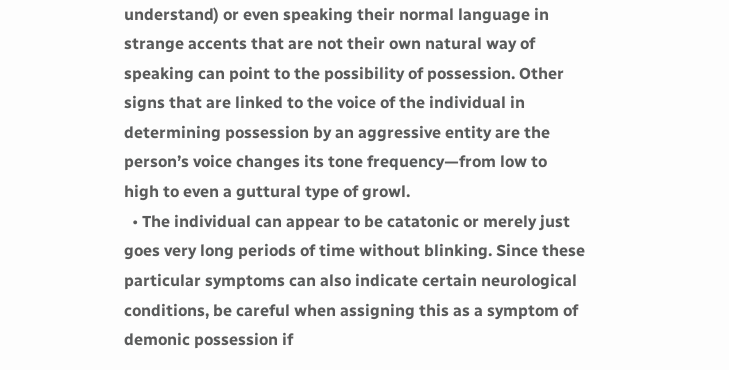understand) or even speaking their normal language in strange accents that are not their own natural way of speaking can point to the possibility of possession. Other signs that are linked to the voice of the individual in determining possession by an aggressive entity are the person’s voice changes its tone frequency—from low to high to even a guttural type of growl.
  • The individual can appear to be catatonic or merely just goes very long periods of time without blinking. Since these particular symptoms can also indicate certain neurological conditions, be careful when assigning this as a symptom of demonic possession if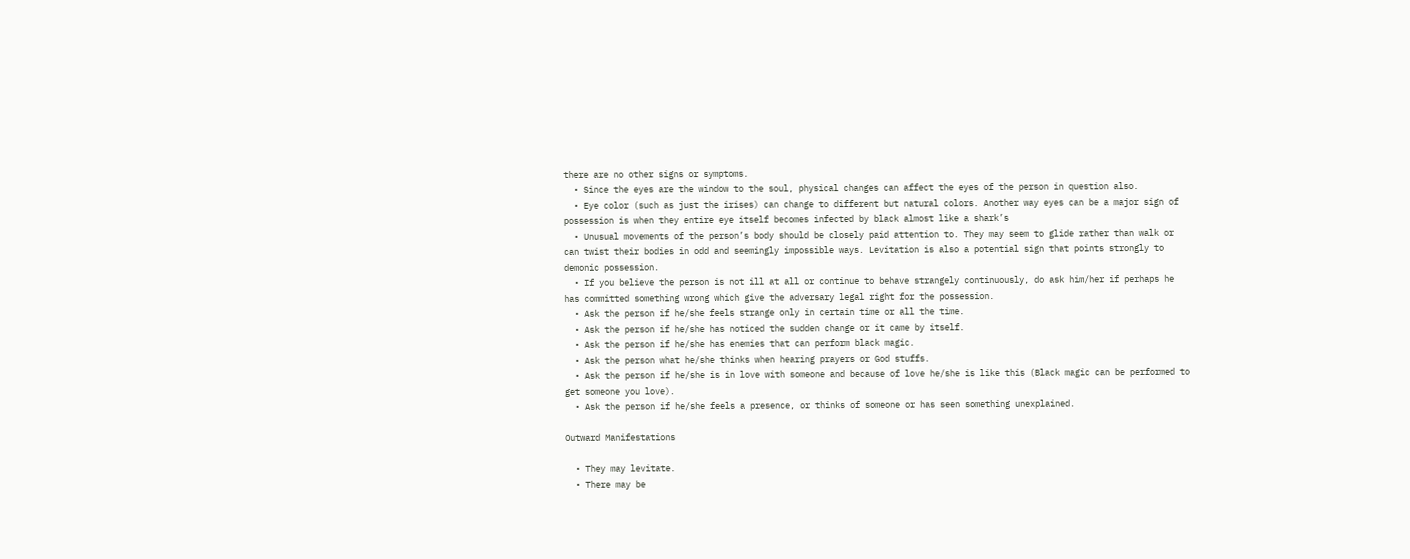there are no other signs or symptoms.
  • Since the eyes are the window to the soul, physical changes can affect the eyes of the person in question also.
  • Eye color (such as just the irises) can change to different but natural colors. Another way eyes can be a major sign of possession is when they entire eye itself becomes infected by black almost like a shark’s
  • Unusual movements of the person’s body should be closely paid attention to. They may seem to glide rather than walk or can twist their bodies in odd and seemingly impossible ways. Levitation is also a potential sign that points strongly to demonic possession.
  • If you believe the person is not ill at all or continue to behave strangely continuously, do ask him/her if perhaps he has committed something wrong which give the adversary legal right for the possession.
  • Ask the person if he/she feels strange only in certain time or all the time.
  • Ask the person if he/she has noticed the sudden change or it came by itself.
  • Ask the person if he/she has enemies that can perform black magic.
  • Ask the person what he/she thinks when hearing prayers or God stuffs.
  • Ask the person if he/she is in love with someone and because of love he/she is like this (Black magic can be performed to get someone you love).
  • Ask the person if he/she feels a presence, or thinks of someone or has seen something unexplained.

Outward Manifestations

  • They may levitate.
  • There may be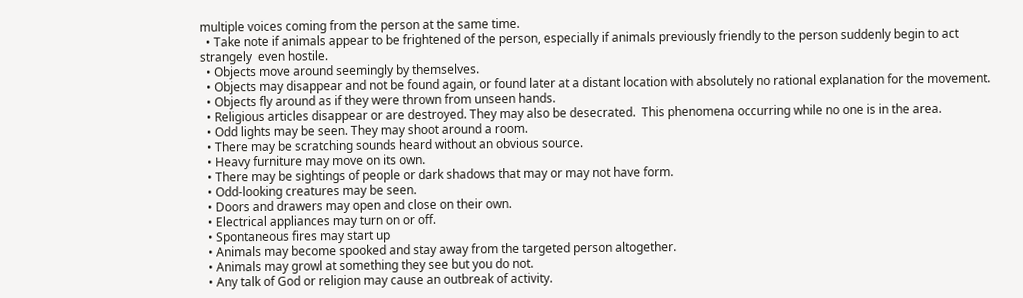multiple voices coming from the person at the same time.
  • Take note if animals appear to be frightened of the person, especially if animals previously friendly to the person suddenly begin to act strangely  even hostile.
  • Objects move around seemingly by themselves.
  • Objects may disappear and not be found again, or found later at a distant location with absolutely no rational explanation for the movement.
  • Objects fly around as if they were thrown from unseen hands.
  • Religious articles disappear or are destroyed. They may also be desecrated.  This phenomena occurring while no one is in the area.
  • Odd lights may be seen. They may shoot around a room.
  • There may be scratching sounds heard without an obvious source.
  • Heavy furniture may move on its own.
  • There may be sightings of people or dark shadows that may or may not have form.
  • Odd-looking creatures may be seen.
  • Doors and drawers may open and close on their own.
  • Electrical appliances may turn on or off.
  • Spontaneous fires may start up
  • Animals may become spooked and stay away from the targeted person altogether.
  • Animals may growl at something they see but you do not.
  • Any talk of God or religion may cause an outbreak of activity.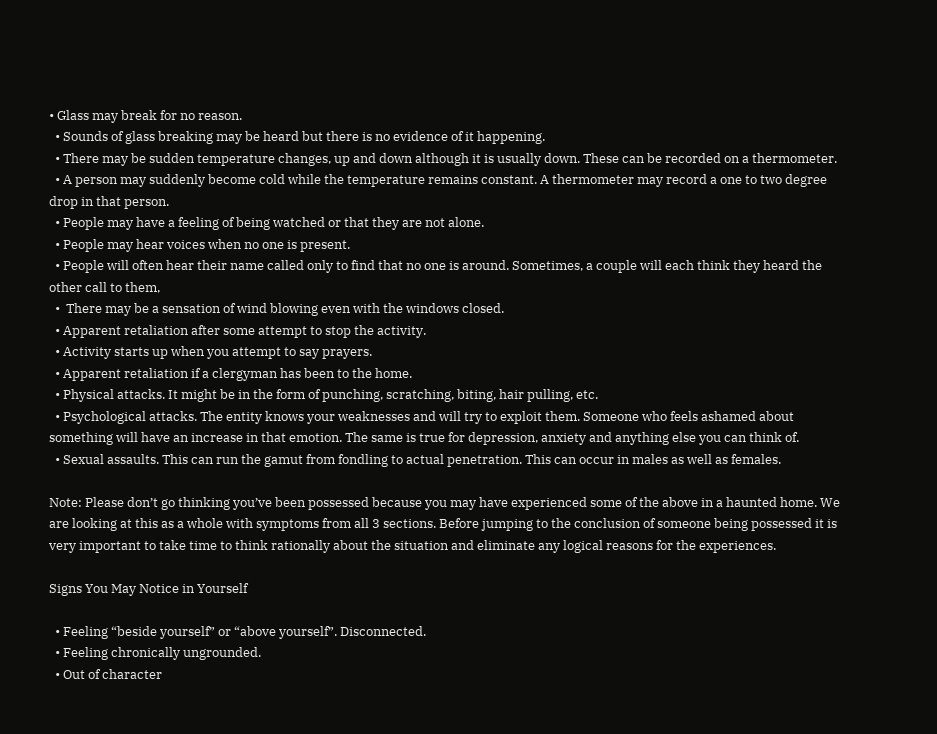• Glass may break for no reason.
  • Sounds of glass breaking may be heard but there is no evidence of it happening.
  • There may be sudden temperature changes, up and down although it is usually down. These can be recorded on a thermometer.
  • A person may suddenly become cold while the temperature remains constant. A thermometer may record a one to two degree drop in that person.
  • People may have a feeling of being watched or that they are not alone.
  • People may hear voices when no one is present.
  • People will often hear their name called only to find that no one is around. Sometimes, a couple will each think they heard the other call to them,
  •  There may be a sensation of wind blowing even with the windows closed.
  • Apparent retaliation after some attempt to stop the activity.
  • Activity starts up when you attempt to say prayers.
  • Apparent retaliation if a clergyman has been to the home.
  • Physical attacks. It might be in the form of punching, scratching, biting, hair pulling, etc.
  • Psychological attacks. The entity knows your weaknesses and will try to exploit them. Someone who feels ashamed about something will have an increase in that emotion. The same is true for depression, anxiety and anything else you can think of.
  • Sexual assaults. This can run the gamut from fondling to actual penetration. This can occur in males as well as females.

Note: Please don’t go thinking you’ve been possessed because you may have experienced some of the above in a haunted home. We are looking at this as a whole with symptoms from all 3 sections. Before jumping to the conclusion of someone being possessed it is very important to take time to think rationally about the situation and eliminate any logical reasons for the experiences.

Signs You May Notice in Yourself

  • Feeling “beside yourself” or “above yourself”. Disconnected.
  • Feeling chronically ungrounded.
  • Out of character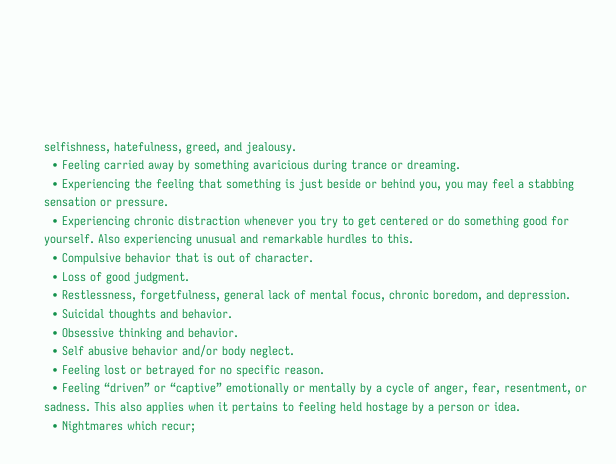selfishness, hatefulness, greed, and jealousy.
  • Feeling carried away by something avaricious during trance or dreaming.
  • Experiencing the feeling that something is just beside or behind you, you may feel a stabbing sensation or pressure.
  • Experiencing chronic distraction whenever you try to get centered or do something good for yourself. Also experiencing unusual and remarkable hurdles to this.
  • Compulsive behavior that is out of character.
  • Loss of good judgment.
  • Restlessness, forgetfulness, general lack of mental focus, chronic boredom, and depression.
  • Suicidal thoughts and behavior.
  • Obsessive thinking and behavior.
  • Self abusive behavior and/or body neglect.
  • Feeling lost or betrayed for no specific reason.
  • Feeling “driven” or “captive” emotionally or mentally by a cycle of anger, fear, resentment, or sadness. This also applies when it pertains to feeling held hostage by a person or idea.
  • Nightmares which recur;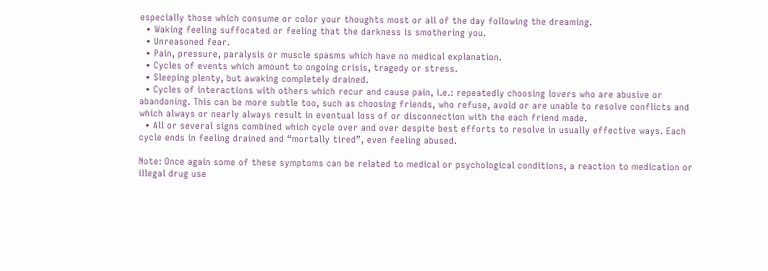especially those which consume or color your thoughts most or all of the day following the dreaming.
  • Waking feeling suffocated or feeling that the darkness is smothering you.
  • Unreasoned fear.
  • Pain, pressure, paralysis or muscle spasms which have no medical explanation.
  • Cycles of events which amount to ongoing crisis, tragedy or stress.
  • Sleeping plenty, but awaking completely drained.
  • Cycles of interactions with others which recur and cause pain, i.e.: repeatedly choosing lovers who are abusive or abandoning. This can be more subtle too, such as choosing friends, who refuse, avoid or are unable to resolve conflicts and which always or nearly always result in eventual loss of or disconnection with the each friend made.
  • All or several signs combined which cycle over and over despite best efforts to resolve in usually effective ways. Each cycle ends in feeling drained and “mortally tired”, even feeling abused.

Note: Once again some of these symptoms can be related to medical or psychological conditions, a reaction to medication or illegal drug use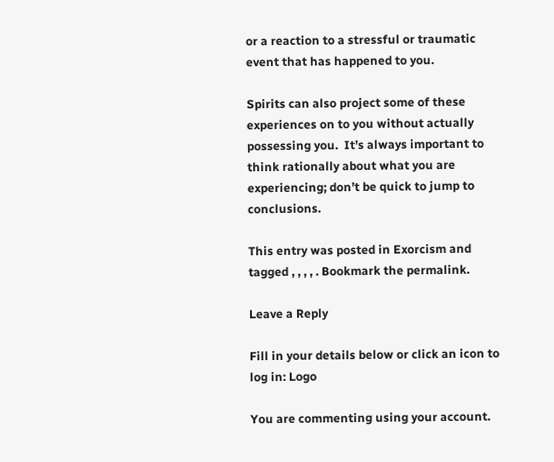or a reaction to a stressful or traumatic event that has happened to you.

Spirits can also project some of these experiences on to you without actually possessing you.  It’s always important to think rationally about what you are experiencing; don’t be quick to jump to conclusions.

This entry was posted in Exorcism and tagged , , , , . Bookmark the permalink.

Leave a Reply

Fill in your details below or click an icon to log in: Logo

You are commenting using your account.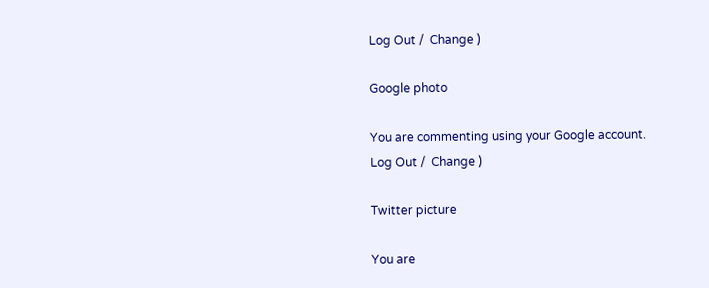Log Out /  Change )

Google photo

You are commenting using your Google account. Log Out /  Change )

Twitter picture

You are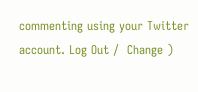commenting using your Twitter account. Log Out /  Change )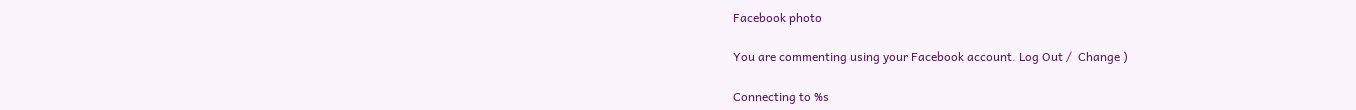Facebook photo

You are commenting using your Facebook account. Log Out /  Change )

Connecting to %s